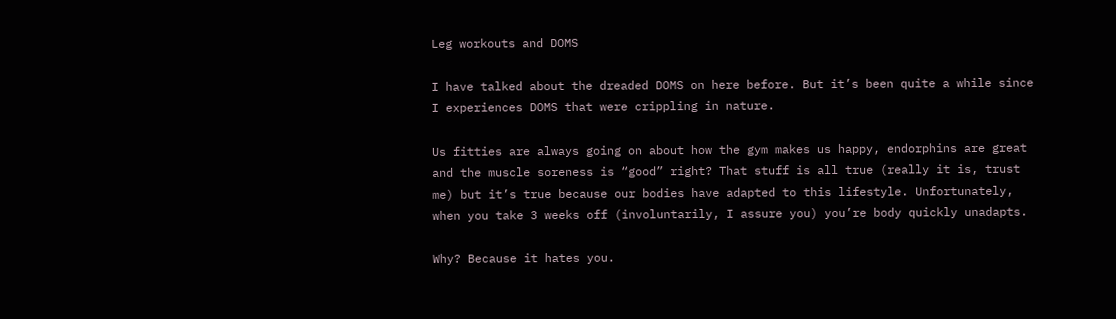Leg workouts and DOMS

I have talked about the dreaded DOMS on here before. But it’s been quite a while since I experiences DOMS that were crippling in nature.

Us fitties are always going on about how the gym makes us happy, endorphins are great and the muscle soreness is “good” right? That stuff is all true (really it is, trust me) but it’s true because our bodies have adapted to this lifestyle. Unfortunately, when you take 3 weeks off (involuntarily, I assure you) you’re body quickly unadapts.

Why? Because it hates you.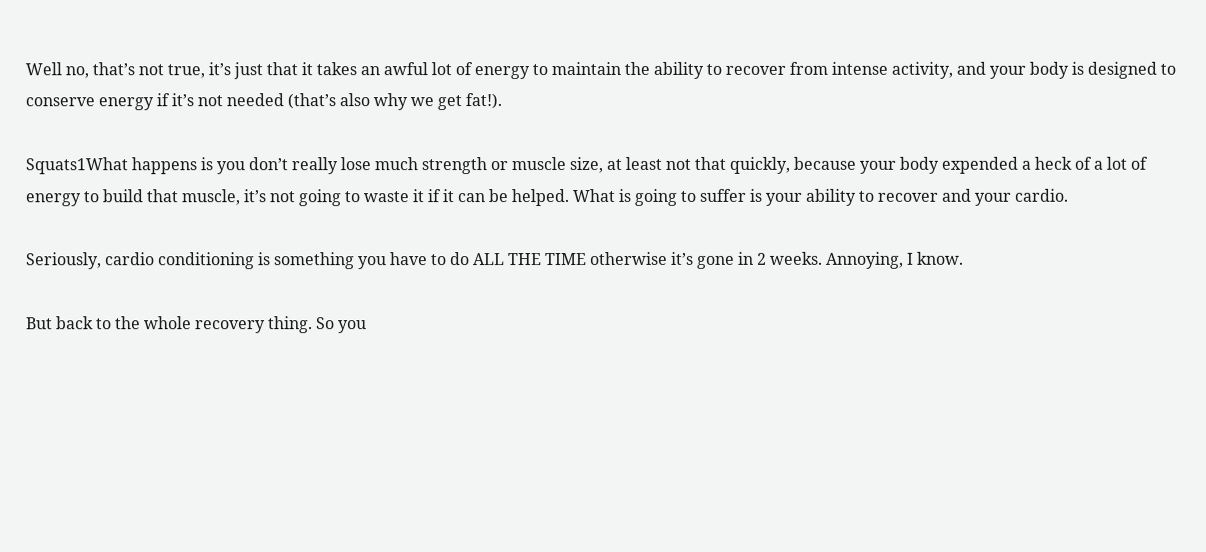Well no, that’s not true, it’s just that it takes an awful lot of energy to maintain the ability to recover from intense activity, and your body is designed to conserve energy if it’s not needed (that’s also why we get fat!).

Squats1What happens is you don’t really lose much strength or muscle size, at least not that quickly, because your body expended a heck of a lot of energy to build that muscle, it’s not going to waste it if it can be helped. What is going to suffer is your ability to recover and your cardio.

Seriously, cardio conditioning is something you have to do ALL THE TIME otherwise it’s gone in 2 weeks. Annoying, I know.

But back to the whole recovery thing. So you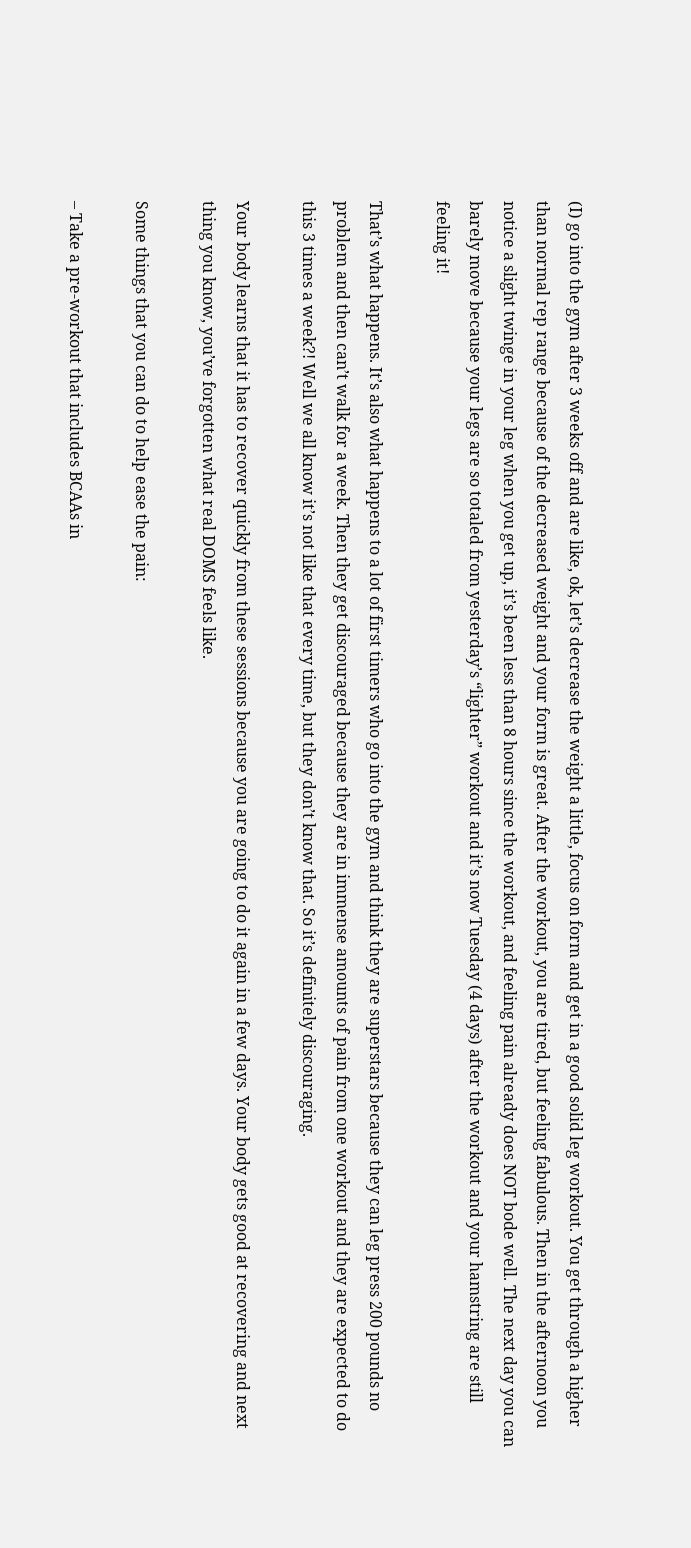(I) go into the gym after 3 weeks off and are like, ok, let’s decrease the weight a little, focus on form and get in a good solid leg workout. You get through a higher than normal rep range because of the decreased weight and your form is great. After the workout, you are tired, but feeling fabulous. Then in the afternoon you notice a slight twinge in your leg when you get up, it’s been less than 8 hours since the workout, and feeling pain already does NOT bode well. The next day you can barely move because your legs are so totaled from yesterday’s “lighter” workout and it’s now Tuesday (4 days) after the workout and your hamstring are still feeling it!

That’s what happens. It’s also what happens to a lot of first timers who go into the gym and think they are superstars because they can leg press 200 pounds no problem and then can’t walk for a week. Then they get discouraged because they are in immense amounts of pain from one workout and they are expected to do this 3 times a week?! Well we all know it’s not like that every time, but they don’t know that. So it’s definitely discouraging.

Your body learns that it has to recover quickly from these sessions because you are going to do it again in a few days. Your body gets good at recovering and next thing you know, you’ve forgotten what real DOMS feels like.

Some things that you can do to help ease the pain:

– Take a pre-workout that includes BCAAs in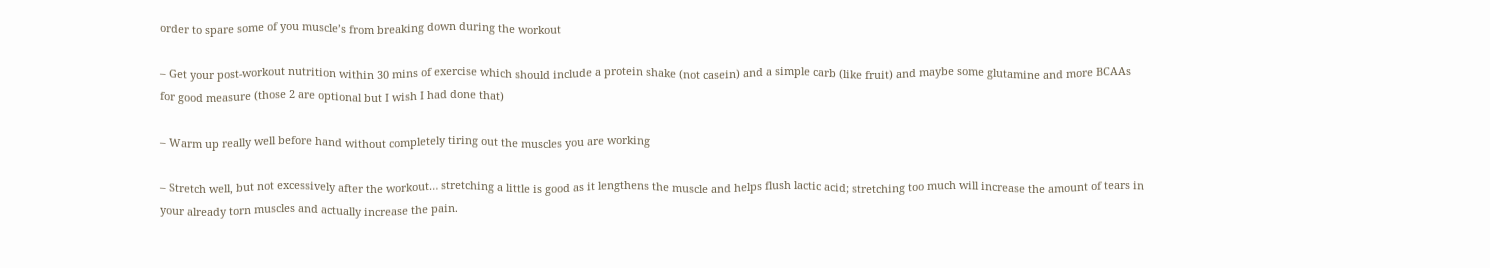order to spare some of you muscle’s from breaking down during the workout

– Get your post-workout nutrition within 30 mins of exercise which should include a protein shake (not casein) and a simple carb (like fruit) and maybe some glutamine and more BCAAs for good measure (those 2 are optional but I wish I had done that)

– Warm up really well before hand without completely tiring out the muscles you are working

– Stretch well, but not excessively after the workout… stretching a little is good as it lengthens the muscle and helps flush lactic acid; stretching too much will increase the amount of tears in your already torn muscles and actually increase the pain.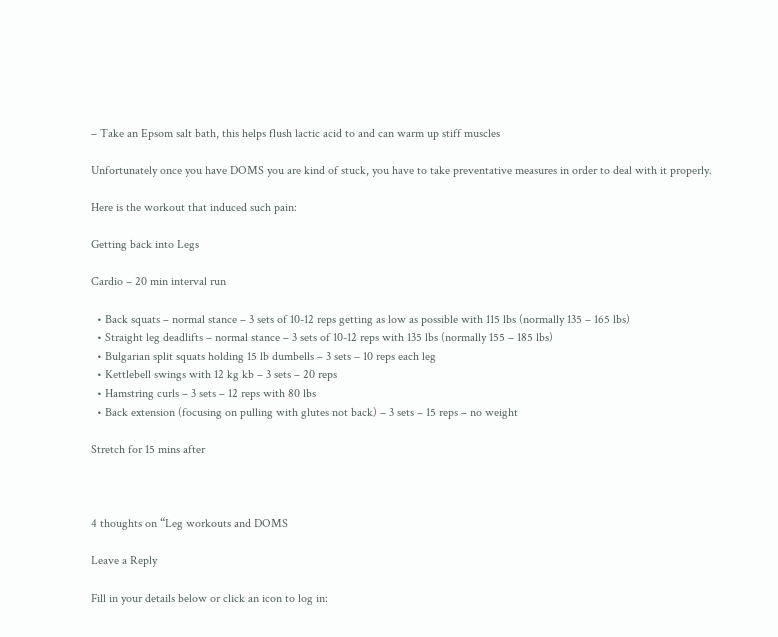– Take an Epsom salt bath, this helps flush lactic acid to and can warm up stiff muscles

Unfortunately once you have DOMS you are kind of stuck, you have to take preventative measures in order to deal with it properly.

Here is the workout that induced such pain:

Getting back into Legs

Cardio – 20 min interval run

  • Back squats – normal stance – 3 sets of 10-12 reps getting as low as possible with 115 lbs (normally 135 – 165 lbs)
  • Straight leg deadlifts – normal stance – 3 sets of 10-12 reps with 135 lbs (normally 155 – 185 lbs)
  • Bulgarian split squats holding 15 lb dumbells – 3 sets – 10 reps each leg
  • Kettlebell swings with 12 kg kb – 3 sets – 20 reps
  • Hamstring curls – 3 sets – 12 reps with 80 lbs
  • Back extension (focusing on pulling with glutes not back) – 3 sets – 15 reps – no weight

Stretch for 15 mins after



4 thoughts on “Leg workouts and DOMS

Leave a Reply

Fill in your details below or click an icon to log in: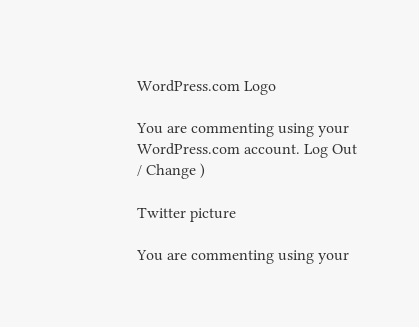WordPress.com Logo

You are commenting using your WordPress.com account. Log Out / Change )

Twitter picture

You are commenting using your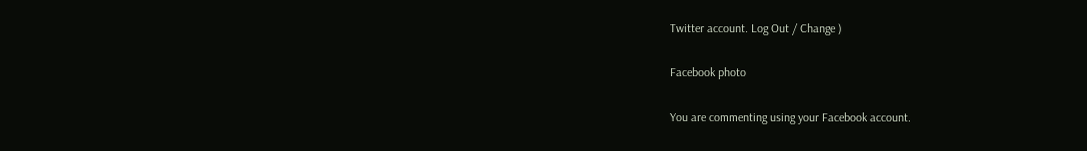Twitter account. Log Out / Change )

Facebook photo

You are commenting using your Facebook account.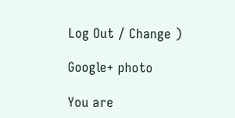Log Out / Change )

Google+ photo

You are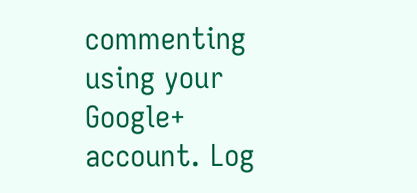commenting using your Google+ account. Log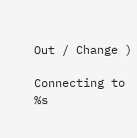Out / Change )

Connecting to %s